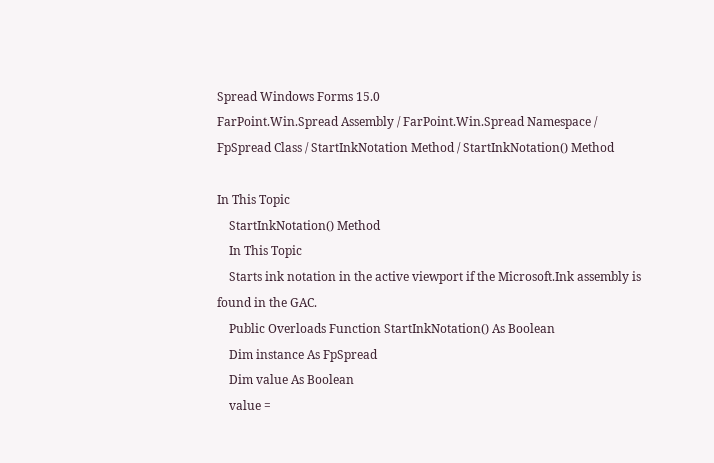Spread Windows Forms 15.0
FarPoint.Win.Spread Assembly / FarPoint.Win.Spread Namespace / FpSpread Class / StartInkNotation Method / StartInkNotation() Method

In This Topic
    StartInkNotation() Method
    In This Topic
    Starts ink notation in the active viewport if the Microsoft.Ink assembly is found in the GAC.
    Public Overloads Function StartInkNotation() As Boolean
    Dim instance As FpSpread
    Dim value As Boolean
    value =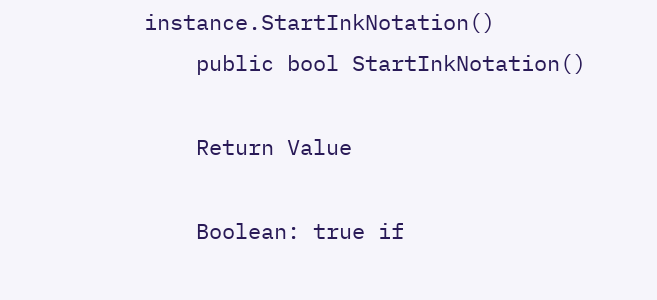instance.StartInkNotation()
    public bool StartInkNotation()

    Return Value

    Boolean: true if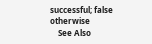successful; false otherwise
    See Also